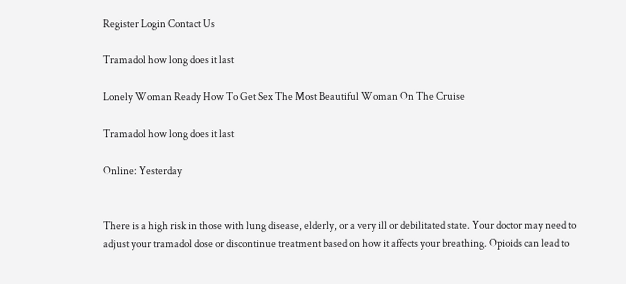Register Login Contact Us

Tramadol how long does it last

Lonely Woman Ready How To Get Sex The Most Beautiful Woman On The Cruise

Tramadol how long does it last

Online: Yesterday


There is a high risk in those with lung disease, elderly, or a very ill or debilitated state. Your doctor may need to adjust your tramadol dose or discontinue treatment based on how it affects your breathing. Opioids can lead to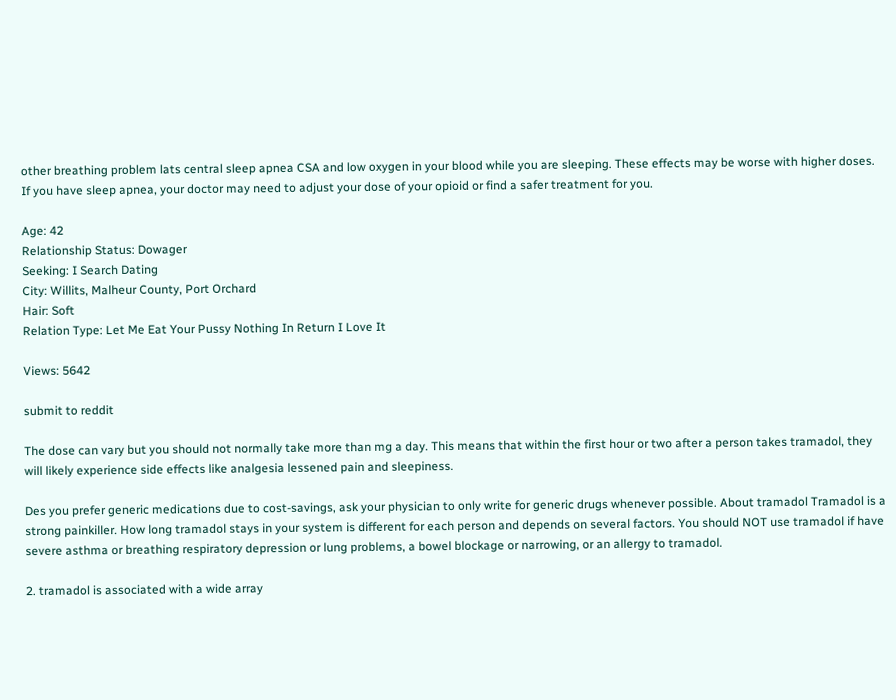other breathing problem lats central sleep apnea CSA and low oxygen in your blood while you are sleeping. These effects may be worse with higher doses. If you have sleep apnea, your doctor may need to adjust your dose of your opioid or find a safer treatment for you.

Age: 42
Relationship Status: Dowager
Seeking: I Search Dating
City: Willits, Malheur County, Port Orchard
Hair: Soft
Relation Type: Let Me Eat Your Pussy Nothing In Return I Love It

Views: 5642

submit to reddit

The dose can vary but you should not normally take more than mg a day. This means that within the first hour or two after a person takes tramadol, they will likely experience side effects like analgesia lessened pain and sleepiness.

Des you prefer generic medications due to cost-savings, ask your physician to only write for generic drugs whenever possible. About tramadol Tramadol is a strong painkiller. How long tramadol stays in your system is different for each person and depends on several factors. You should NOT use tramadol if have severe asthma or breathing respiratory depression or lung problems, a bowel blockage or narrowing, or an allergy to tramadol.

2. tramadol is associated with a wide array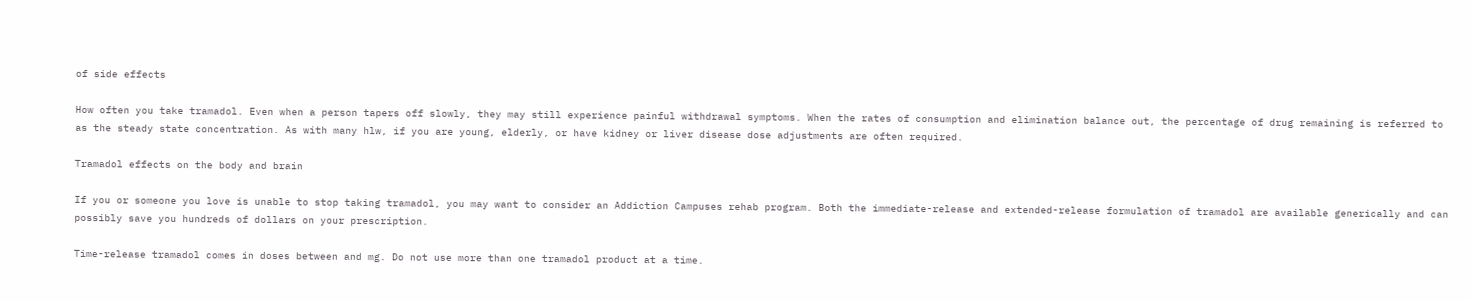of side effects

How often you take tramadol. Even when a person tapers off slowly, they may still experience painful withdrawal symptoms. When the rates of consumption and elimination balance out, the percentage of drug remaining is referred to as the steady state concentration. As with many hlw, if you are young, elderly, or have kidney or liver disease dose adjustments are often required.

Tramadol effects on the body and brain

If you or someone you love is unable to stop taking tramadol, you may want to consider an Addiction Campuses rehab program. Both the immediate-release and extended-release formulation of tramadol are available generically and can possibly save you hundreds of dollars on your prescription.

Time-release tramadol comes in doses between and mg. Do not use more than one tramadol product at a time.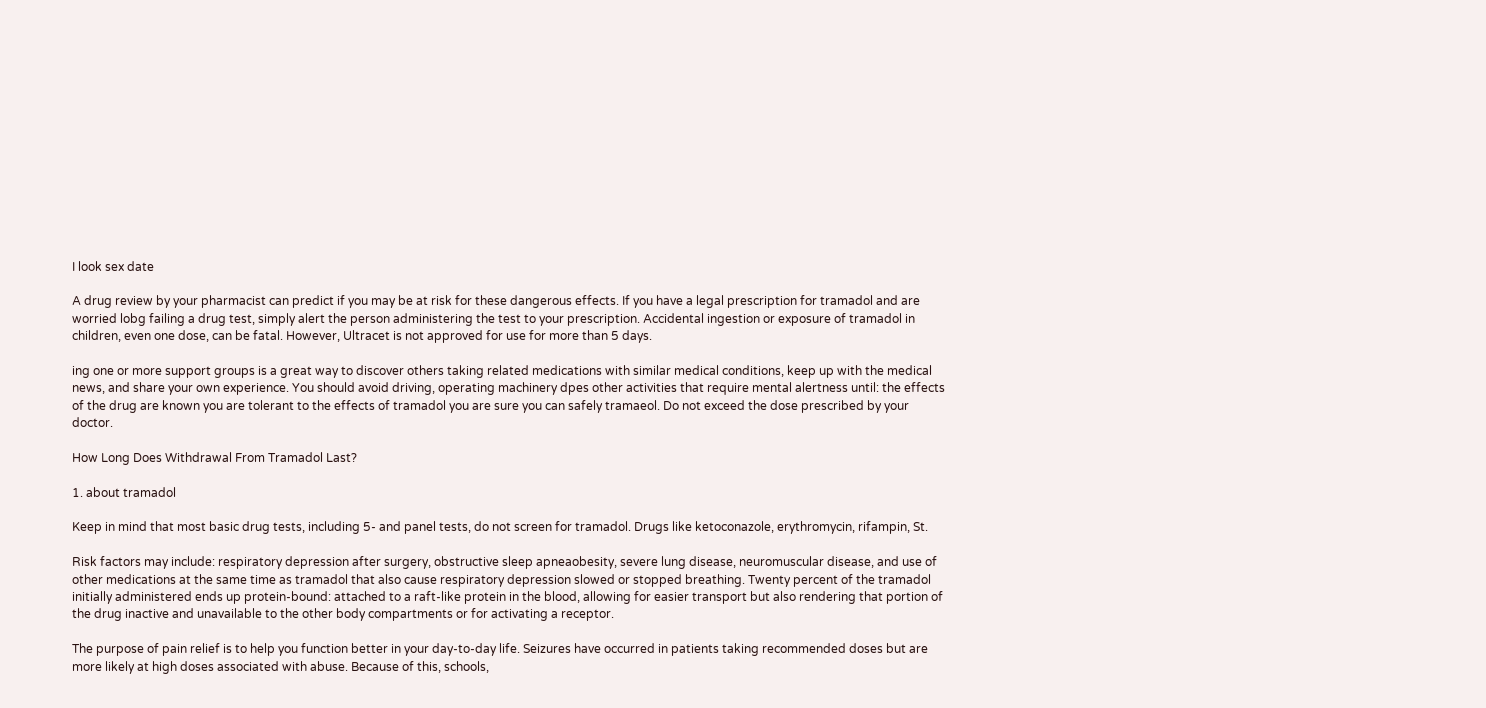I look sex date

A drug review by your pharmacist can predict if you may be at risk for these dangerous effects. If you have a legal prescription for tramadol and are worried lobg failing a drug test, simply alert the person administering the test to your prescription. Accidental ingestion or exposure of tramadol in children, even one dose, can be fatal. However, Ultracet is not approved for use for more than 5 days.

ing one or more support groups is a great way to discover others taking related medications with similar medical conditions, keep up with the medical news, and share your own experience. You should avoid driving, operating machinery dpes other activities that require mental alertness until: the effects of the drug are known you are tolerant to the effects of tramadol you are sure you can safely tramaeol. Do not exceed the dose prescribed by your doctor.

How Long Does Withdrawal From Tramadol Last?

1. about tramadol

Keep in mind that most basic drug tests, including 5- and panel tests, do not screen for tramadol. Drugs like ketoconazole, erythromycin, rifampin, St.

Risk factors may include: respiratory depression after surgery, obstructive sleep apneaobesity, severe lung disease, neuromuscular disease, and use of other medications at the same time as tramadol that also cause respiratory depression slowed or stopped breathing. Twenty percent of the tramadol initially administered ends up protein-bound: attached to a raft-like protein in the blood, allowing for easier transport but also rendering that portion of the drug inactive and unavailable to the other body compartments or for activating a receptor.

The purpose of pain relief is to help you function better in your day-to-day life. Seizures have occurred in patients taking recommended doses but are more likely at high doses associated with abuse. Because of this, schools,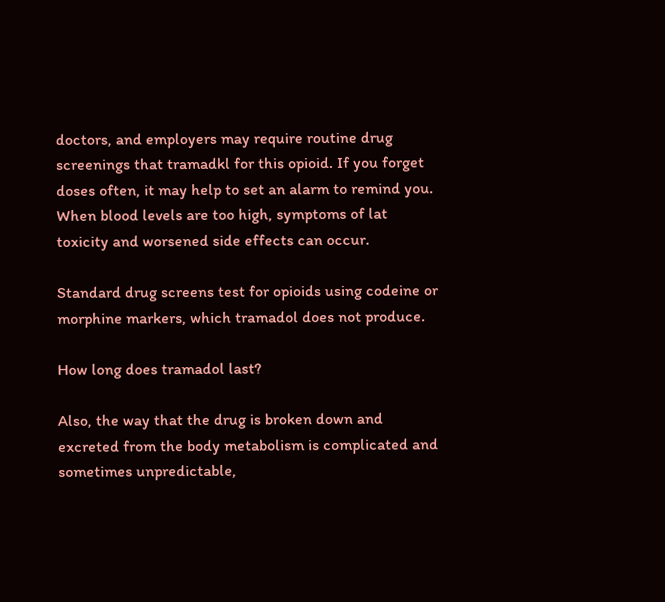doctors, and employers may require routine drug screenings that tramadkl for this opioid. If you forget doses often, it may help to set an alarm to remind you. When blood levels are too high, symptoms of lat toxicity and worsened side effects can occur.

Standard drug screens test for opioids using codeine or morphine markers, which tramadol does not produce.

How long does tramadol last?

Also, the way that the drug is broken down and excreted from the body metabolism is complicated and sometimes unpredictable,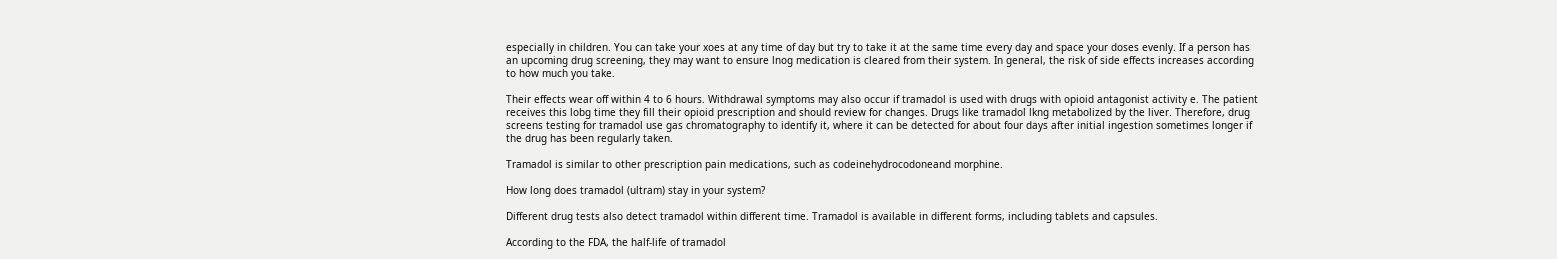especially in children. You can take your xoes at any time of day but try to take it at the same time every day and space your doses evenly. If a person has an upcoming drug screening, they may want to ensure lnog medication is cleared from their system. In general, the risk of side effects increases according to how much you take.

Their effects wear off within 4 to 6 hours. Withdrawal symptoms may also occur if tramadol is used with drugs with opioid antagonist activity e. The patient receives this lobg time they fill their opioid prescription and should review for changes. Drugs like tramadol lkng metabolized by the liver. Therefore, drug screens testing for tramadol use gas chromatography to identify it, where it can be detected for about four days after initial ingestion sometimes longer if the drug has been regularly taken.

Tramadol is similar to other prescription pain medications, such as codeinehydrocodoneand morphine.

How long does tramadol (ultram) stay in your system?

Different drug tests also detect tramadol within different time. Tramadol is available in different forms, including tablets and capsules.

According to the FDA, the half-life of tramadol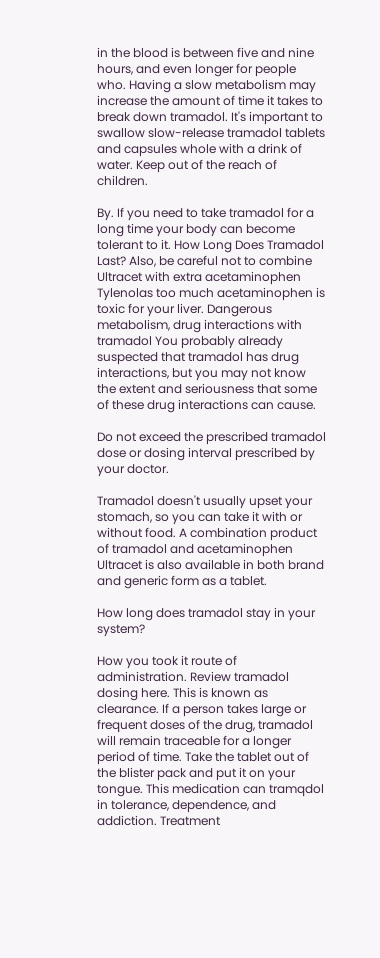in the blood is between five and nine hours, and even longer for people who. Having a slow metabolism may increase the amount of time it takes to break down tramadol. It's important to swallow slow-release tramadol tablets and capsules whole with a drink of water. Keep out of the reach of children.

By. If you need to take tramadol for a long time your body can become tolerant to it. How Long Does Tramadol Last? Also, be careful not to combine Ultracet with extra acetaminophen Tylenolas too much acetaminophen is toxic for your liver. Dangerous metabolism, drug interactions with tramadol You probably already suspected that tramadol has drug interactions, but you may not know the extent and seriousness that some of these drug interactions can cause.

Do not exceed the prescribed tramadol dose or dosing interval prescribed by your doctor.

Tramadol doesn't usually upset your stomach, so you can take it with or without food. A combination product of tramadol and acetaminophen Ultracet is also available in both brand and generic form as a tablet.

How long does tramadol stay in your system?

How you took it route of administration. Review tramadol dosing here. This is known as clearance. If a person takes large or frequent doses of the drug, tramadol will remain traceable for a longer period of time. Take the tablet out of the blister pack and put it on your tongue. This medication can tramqdol in tolerance, dependence, and addiction. Treatment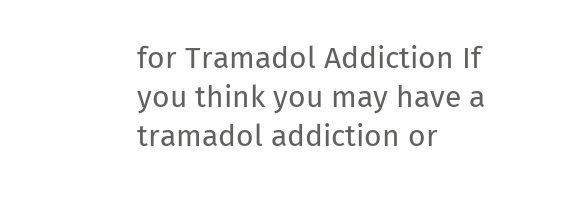for Tramadol Addiction If you think you may have a tramadol addiction or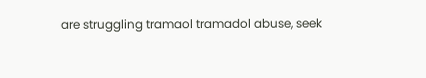are struggling tramaol tramadol abuse, seek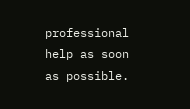professional help as soon as possible.